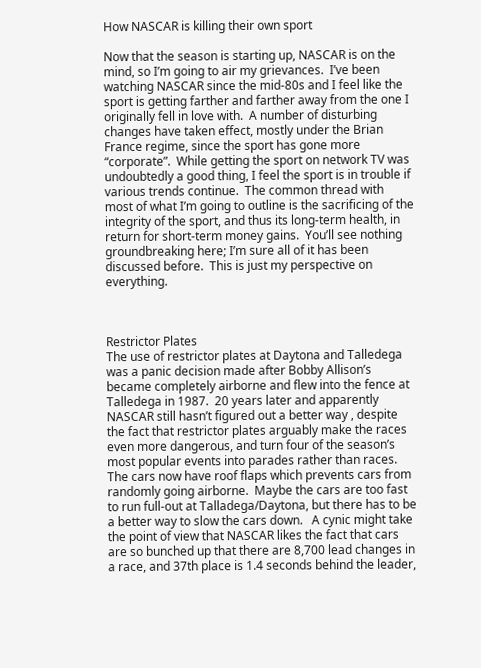How NASCAR is killing their own sport

Now that the season is starting up, NASCAR is on the mind, so I’m going to air my grievances.  I’ve been watching NASCAR since the mid-80s and I feel like the sport is getting farther and farther away from the one I originally fell in love with.  A number of disturbing changes have taken effect, mostly under the Brian France regime, since the sport has gone more “corporate”.  While getting the sport on network TV was undoubtedly a good thing, I feel the sport is in trouble if various trends continue.  The common thread with most of what I’m going to outline is the sacrificing of the integrity of the sport, and thus its long-term health, in return for short-term money gains.  You’ll see nothing groundbreaking here; I’m sure all of it has been discussed before.  This is just my perspective on everything.



Restrictor Plates
The use of restrictor plates at Daytona and Talledega was a panic decision made after Bobby Allison’s became completely airborne and flew into the fence at Talledega in 1987.  20 years later and apparently NASCAR still hasn’t figured out a better way , despite the fact that restrictor plates arguably make the races even more dangerous, and turn four of the season’s most popular events into parades rather than races.   The cars now have roof flaps which prevents cars from randomly going airborne.  Maybe the cars are too fast to run full-out at Talladega/Daytona, but there has to be a better way to slow the cars down.   A cynic might take the point of view that NASCAR likes the fact that cars are so bunched up that there are 8,700 lead changes in a race, and 37th place is 1.4 seconds behind the leader,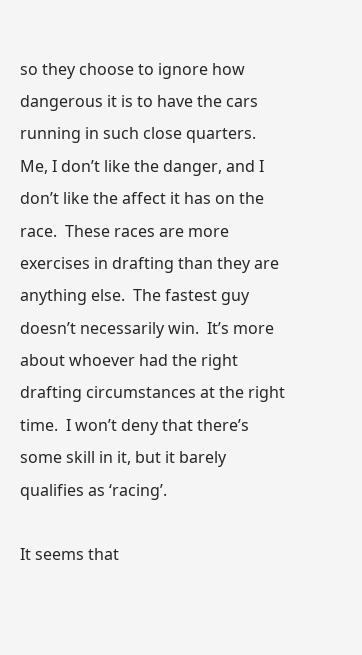so they choose to ignore how dangerous it is to have the cars running in such close quarters.   Me, I don’t like the danger, and I don’t like the affect it has on the race.  These races are more exercises in drafting than they are anything else.  The fastest guy doesn’t necessarily win.  It’s more about whoever had the right drafting circumstances at the right time.  I won’t deny that there’s some skill in it, but it barely qualifies as ‘racing’.

It seems that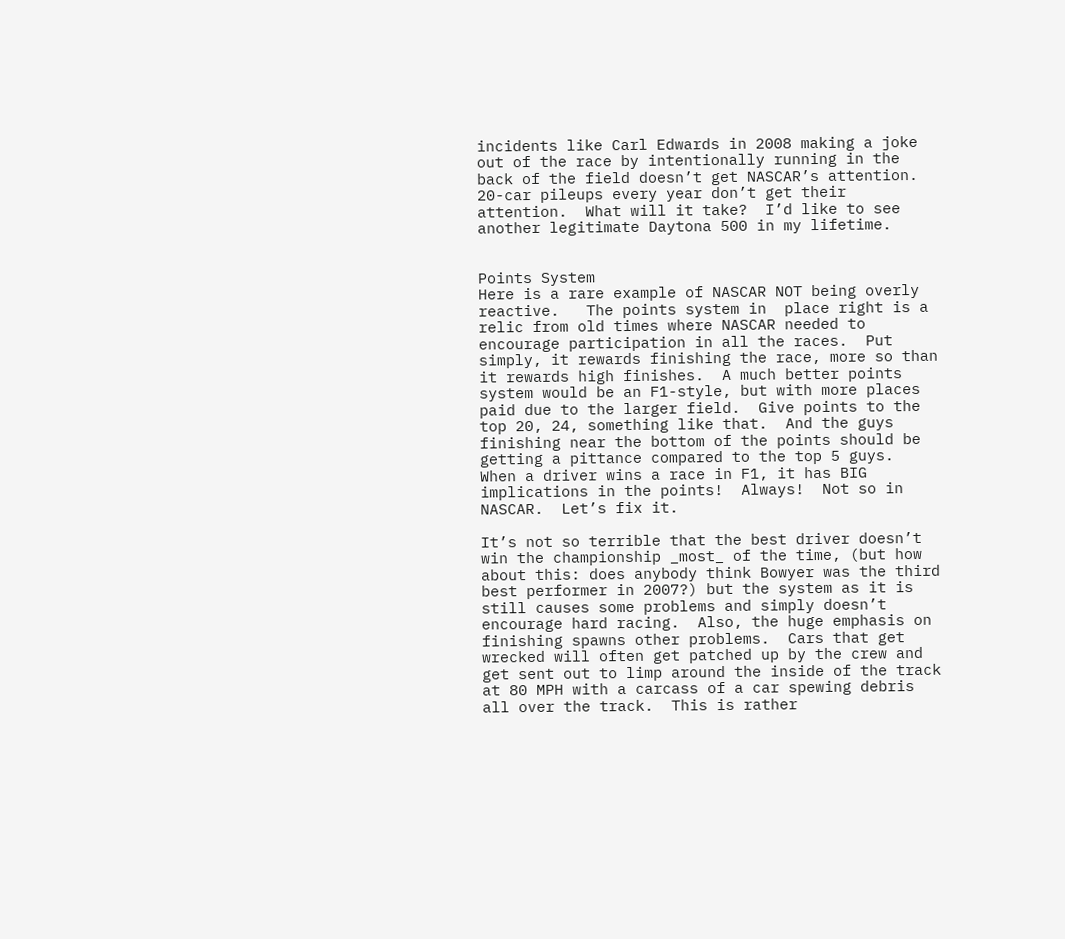incidents like Carl Edwards in 2008 making a joke out of the race by intentionally running in the back of the field doesn’t get NASCAR’s attention.   20-car pileups every year don’t get their attention.  What will it take?  I’d like to see another legitimate Daytona 500 in my lifetime.


Points System
Here is a rare example of NASCAR NOT being overly reactive.   The points system in  place right is a relic from old times where NASCAR needed to encourage participation in all the races.  Put simply, it rewards finishing the race, more so than it rewards high finishes.  A much better points system would be an F1-style, but with more places paid due to the larger field.  Give points to the top 20, 24, something like that.  And the guys finishing near the bottom of the points should be getting a pittance compared to the top 5 guys.  When a driver wins a race in F1, it has BIG implications in the points!  Always!  Not so in NASCAR.  Let’s fix it.

It’s not so terrible that the best driver doesn’t win the championship _most_ of the time, (but how about this: does anybody think Bowyer was the third best performer in 2007?) but the system as it is still causes some problems and simply doesn’t encourage hard racing.  Also, the huge emphasis on finishing spawns other problems.  Cars that get wrecked will often get patched up by the crew and get sent out to limp around the inside of the track at 80 MPH with a carcass of a car spewing debris all over the track.  This is rather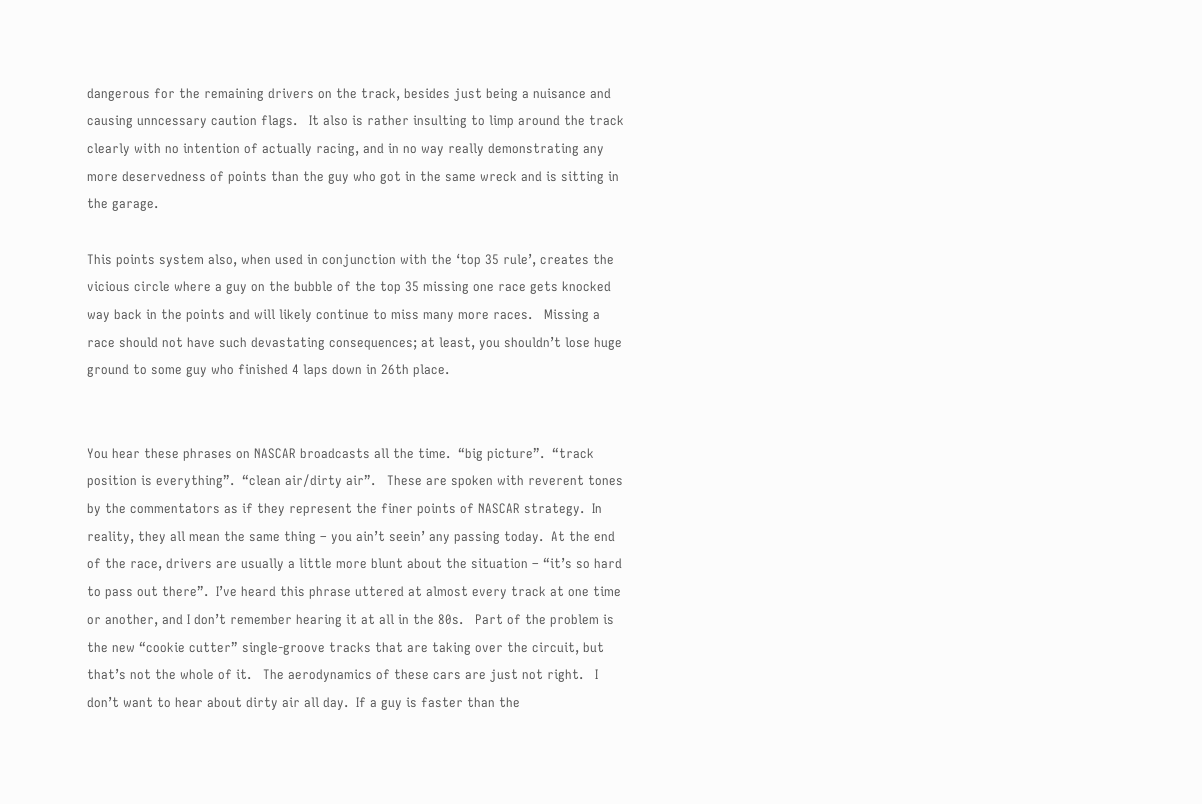dangerous for the remaining drivers on the track, besides just being a nuisance and causing unncessary caution flags.   It also is rather insulting to limp around the track clearly with no intention of actually racing, and in no way really demonstrating any more deservedness of points than the guy who got in the same wreck and is sitting in the garage.

This points system also, when used in conjunction with the ‘top 35 rule’, creates the vicious circle where a guy on the bubble of the top 35 missing one race gets knocked way back in the points and will likely continue to miss many more races.   Missing a race should not have such devastating consequences; at least, you shouldn’t lose huge ground to some guy who finished 4 laps down in 26th place.


You hear these phrases on NASCAR broadcasts all the time.  “big picture”.  “track position is everything”.  “clean air/dirty air”.   These are spoken with reverent tones by the commentators as if they represent the finer points of NASCAR strategy.  In reality, they all mean the same thing – you ain’t seein’ any passing today.  At the end of the race, drivers are usually a little more blunt about the situation – “it’s so hard to pass out there”.  I’ve heard this phrase uttered at almost every track at one time or another, and I don’t remember hearing it at all in the 80s.   Part of the problem is the new “cookie cutter” single-groove tracks that are taking over the circuit, but that’s not the whole of it.   The aerodynamics of these cars are just not right.   I don’t want to hear about dirty air all day.  If a guy is faster than the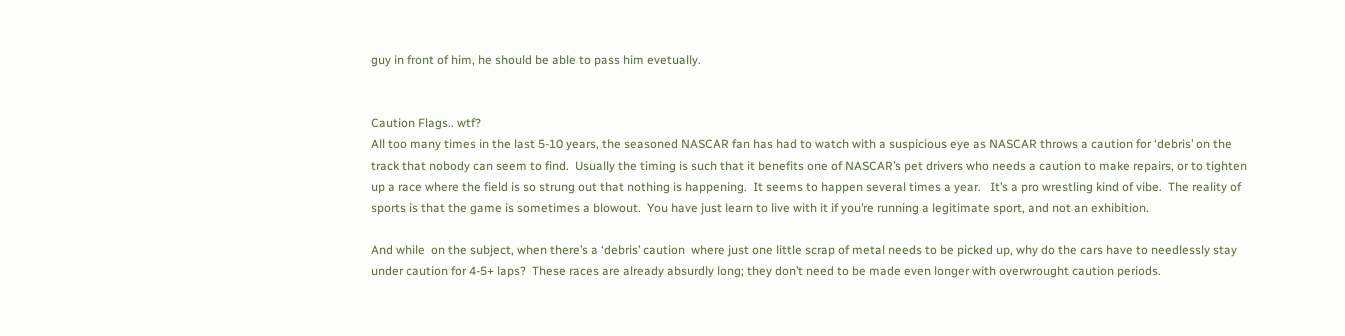guy in front of him, he should be able to pass him evetually.


Caution Flags.. wtf?
All too many times in the last 5-10 years, the seasoned NASCAR fan has had to watch with a suspicious eye as NASCAR throws a caution for ‘debris’ on the track that nobody can seem to find.  Usually the timing is such that it benefits one of NASCAR’s pet drivers who needs a caution to make repairs, or to tighten up a race where the field is so strung out that nothing is happening.  It seems to happen several times a year.   It’s a pro wrestling kind of vibe.  The reality of sports is that the game is sometimes a blowout.  You have just learn to live with it if you’re running a legitimate sport, and not an exhibition.

And while  on the subject, when there’s a ‘debris’ caution  where just one little scrap of metal needs to be picked up, why do the cars have to needlessly stay under caution for 4-5+ laps?  These races are already absurdly long; they don’t need to be made even longer with overwrought caution periods.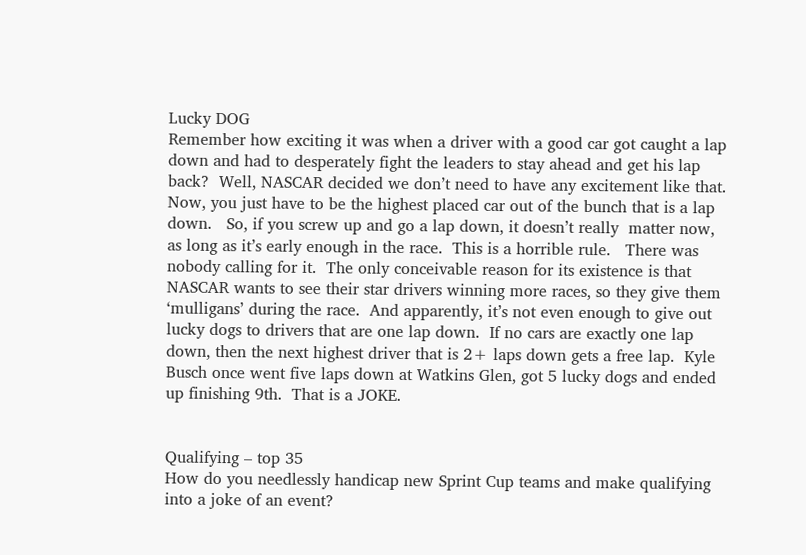Lucky DOG
Remember how exciting it was when a driver with a good car got caught a lap down and had to desperately fight the leaders to stay ahead and get his lap back?  Well, NASCAR decided we don’t need to have any excitement like that.   Now, you just have to be the highest placed car out of the bunch that is a lap down.   So, if you screw up and go a lap down, it doesn’t really  matter now, as long as it’s early enough in the race.  This is a horrible rule.   There was nobody calling for it.  The only conceivable reason for its existence is that NASCAR wants to see their star drivers winning more races, so they give them ‘mulligans’ during the race.  And apparently, it’s not even enough to give out lucky dogs to drivers that are one lap down.  If no cars are exactly one lap down, then the next highest driver that is 2+ laps down gets a free lap.  Kyle Busch once went five laps down at Watkins Glen, got 5 lucky dogs and ended up finishing 9th.  That is a JOKE.


Qualifying – top 35
How do you needlessly handicap new Sprint Cup teams and make qualifying into a joke of an event?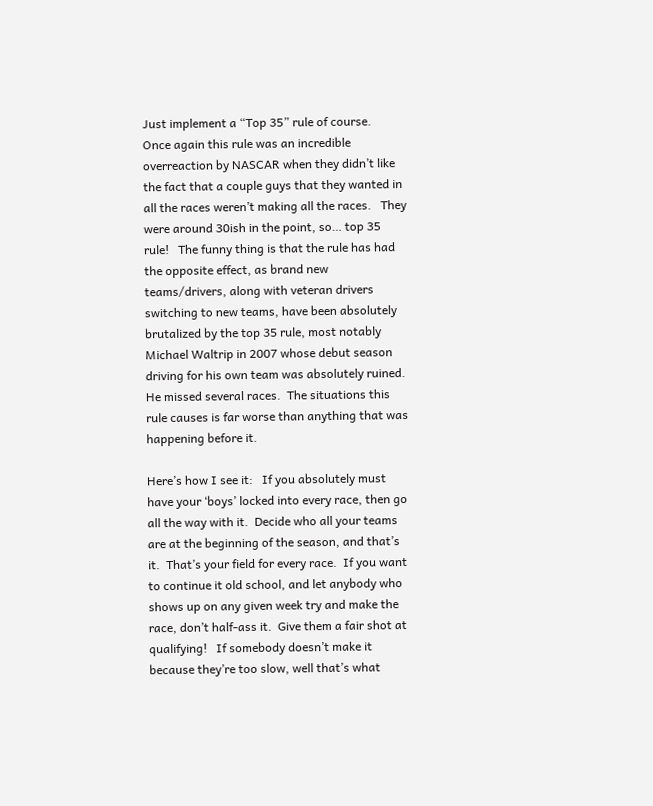Just implement a “Top 35” rule of course.   Once again this rule was an incredible overreaction by NASCAR when they didn’t like the fact that a couple guys that they wanted in all the races weren’t making all the races.   They were around 30ish in the point, so… top 35 rule!   The funny thing is that the rule has had the opposite effect, as brand new teams/drivers, along with veteran drivers switching to new teams, have been absolutely brutalized by the top 35 rule, most notably Michael Waltrip in 2007 whose debut season driving for his own team was absolutely ruined. He missed several races.  The situations this rule causes is far worse than anything that was happening before it.

Here’s how I see it:   If you absolutely must have your ‘boys’ locked into every race, then go all the way with it.  Decide who all your teams are at the beginning of the season, and that’s it.  That’s your field for every race.  If you want to continue it old school, and let anybody who shows up on any given week try and make the race, don’t half-ass it.  Give them a fair shot at qualifying!   If somebody doesn’t make it because they’re too slow, well that’s what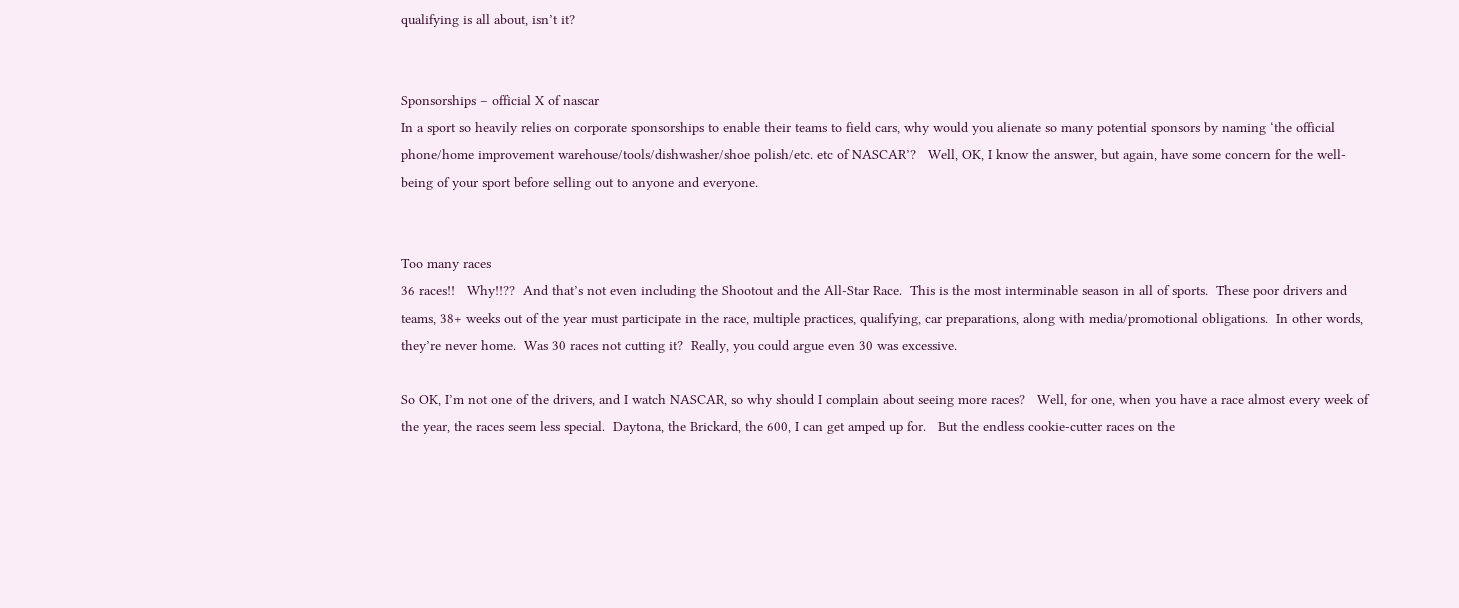qualifying is all about, isn’t it?


Sponsorships – official X of nascar
In a sport so heavily relies on corporate sponsorships to enable their teams to field cars, why would you alienate so many potential sponsors by naming ‘the official phone/home improvement warehouse/tools/dishwasher/shoe polish/etc. etc of NASCAR’?   Well, OK, I know the answer, but again, have some concern for the well-being of your sport before selling out to anyone and everyone.


Too many races
36 races!!   Why!!??  And that’s not even including the Shootout and the All-Star Race.  This is the most interminable season in all of sports.  These poor drivers and teams, 38+ weeks out of the year must participate in the race, multiple practices, qualifying, car preparations, along with media/promotional obligations.  In other words, they’re never home.  Was 30 races not cutting it?  Really, you could argue even 30 was excessive.

So OK, I’m not one of the drivers, and I watch NASCAR, so why should I complain about seeing more races?   Well, for one, when you have a race almost every week of the year, the races seem less special.  Daytona, the Brickard, the 600, I can get amped up for.   But the endless cookie-cutter races on the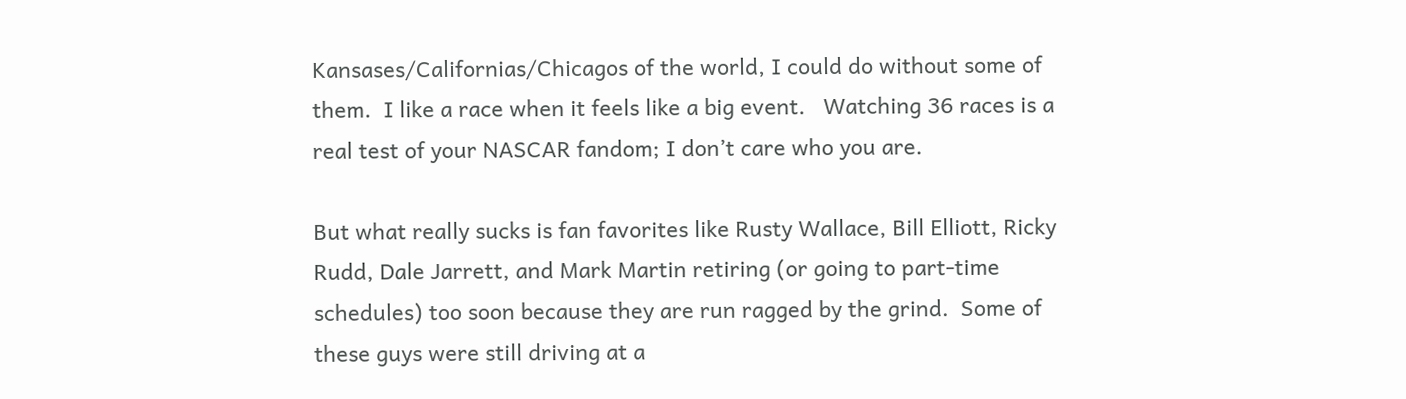Kansases/Californias/Chicagos of the world, I could do without some of them.  I like a race when it feels like a big event.   Watching 36 races is a real test of your NASCAR fandom; I don’t care who you are.

But what really sucks is fan favorites like Rusty Wallace, Bill Elliott, Ricky Rudd, Dale Jarrett, and Mark Martin retiring (or going to part-time schedules) too soon because they are run ragged by the grind.  Some of these guys were still driving at a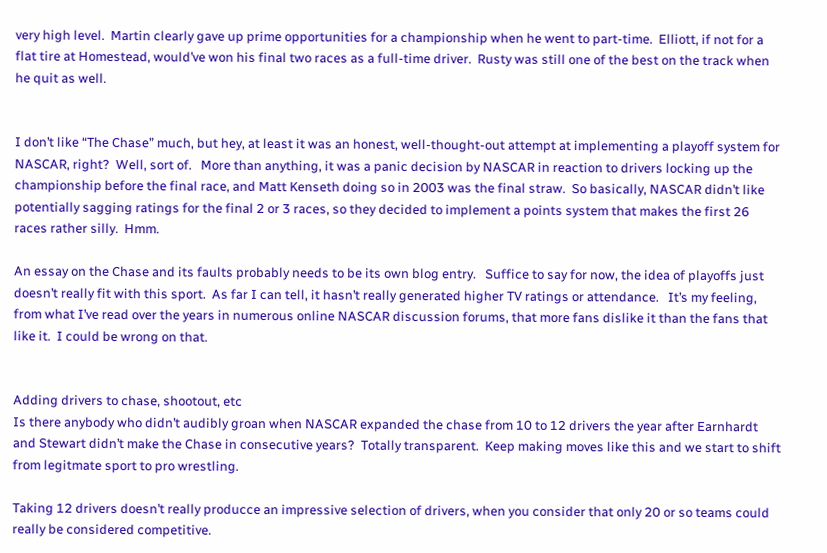very high level.  Martin clearly gave up prime opportunities for a championship when he went to part-time.  Elliott, if not for a flat tire at Homestead, would’ve won his final two races as a full-time driver.  Rusty was still one of the best on the track when he quit as well.


I don’t like “The Chase” much, but hey, at least it was an honest, well-thought-out attempt at implementing a playoff system for NASCAR, right?  Well, sort of.   More than anything, it was a panic decision by NASCAR in reaction to drivers locking up the championship before the final race, and Matt Kenseth doing so in 2003 was the final straw.  So basically, NASCAR didn’t like potentially sagging ratings for the final 2 or 3 races, so they decided to implement a points system that makes the first 26 races rather silly.  Hmm.

An essay on the Chase and its faults probably needs to be its own blog entry.   Suffice to say for now, the idea of playoffs just doesn’t really fit with this sport.  As far I can tell, it hasn’t really generated higher TV ratings or attendance.   It’s my feeling, from what I’ve read over the years in numerous online NASCAR discussion forums, that more fans dislike it than the fans that like it.  I could be wrong on that.


Adding drivers to chase, shootout, etc
Is there anybody who didn’t audibly groan when NASCAR expanded the chase from 10 to 12 drivers the year after Earnhardt and Stewart didn’t make the Chase in consecutive years?  Totally transparent.  Keep making moves like this and we start to shift from legitmate sport to pro wrestling.

Taking 12 drivers doesn’t really producce an impressive selection of drivers, when you consider that only 20 or so teams could really be considered competitive.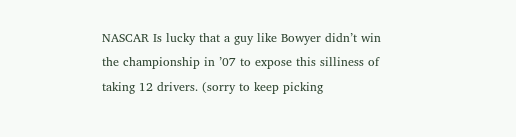NASCAR Is lucky that a guy like Bowyer didn’t win the championship in ’07 to expose this silliness of taking 12 drivers. (sorry to keep picking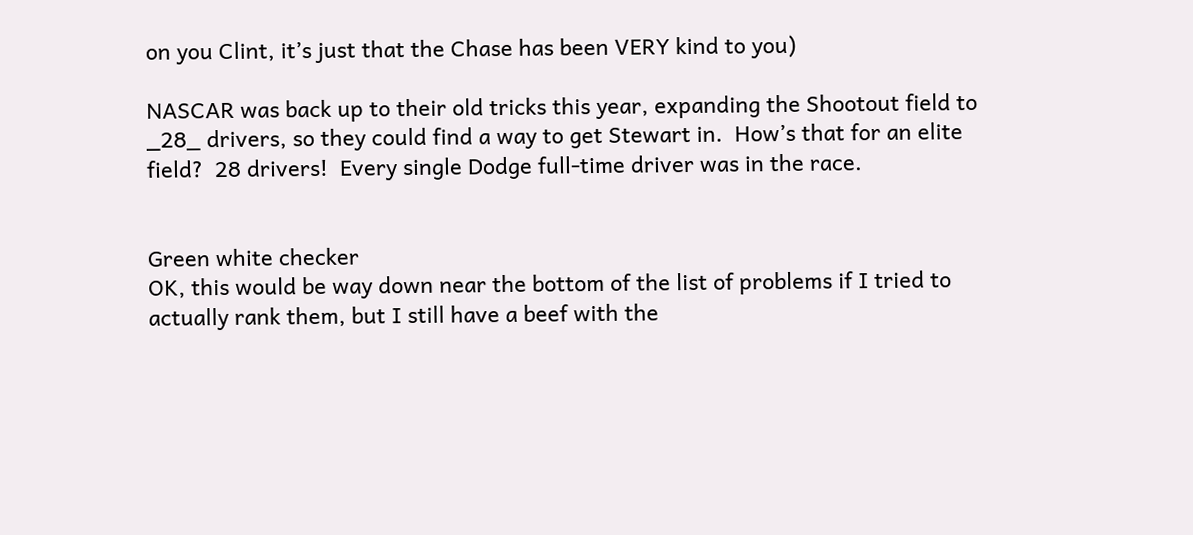on you Clint, it’s just that the Chase has been VERY kind to you)

NASCAR was back up to their old tricks this year, expanding the Shootout field to _28_ drivers, so they could find a way to get Stewart in.  How’s that for an elite field?  28 drivers!  Every single Dodge full-time driver was in the race.


Green white checker
OK, this would be way down near the bottom of the list of problems if I tried to actually rank them, but I still have a beef with the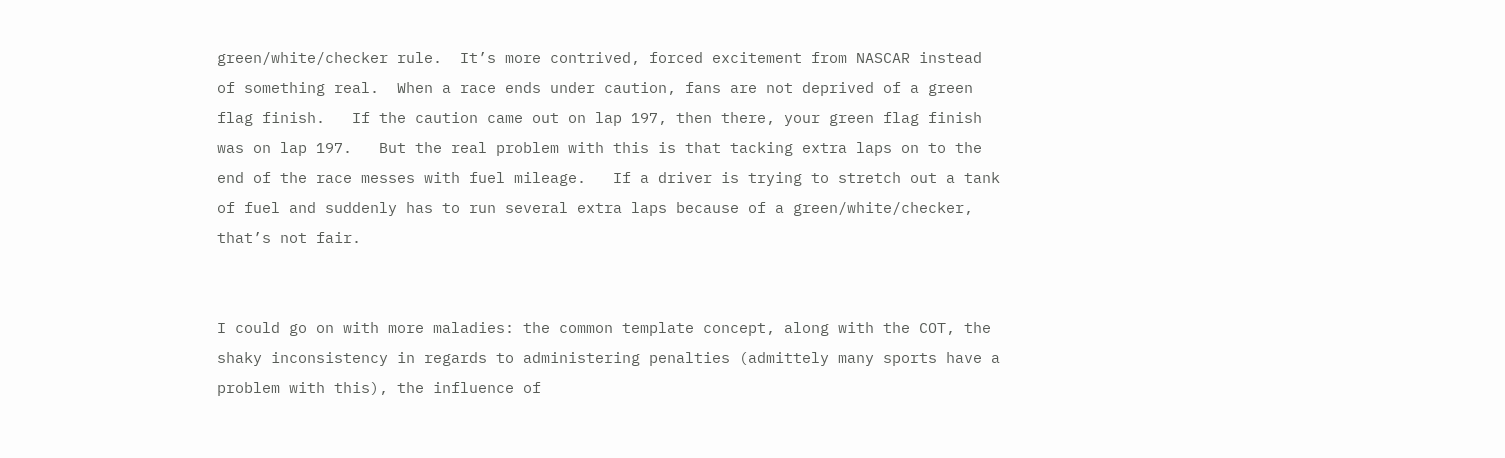green/white/checker rule.  It’s more contrived, forced excitement from NASCAR instead of something real.  When a race ends under caution, fans are not deprived of a green flag finish.   If the caution came out on lap 197, then there, your green flag finish was on lap 197.   But the real problem with this is that tacking extra laps on to the end of the race messes with fuel mileage.   If a driver is trying to stretch out a tank of fuel and suddenly has to run several extra laps because of a green/white/checker, that’s not fair.


I could go on with more maladies: the common template concept, along with the COT, the shaky inconsistency in regards to administering penalties (admittely many sports have a problem with this), the influence of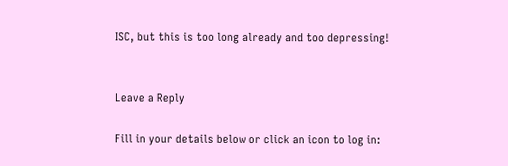ISC, but this is too long already and too depressing!


Leave a Reply

Fill in your details below or click an icon to log in: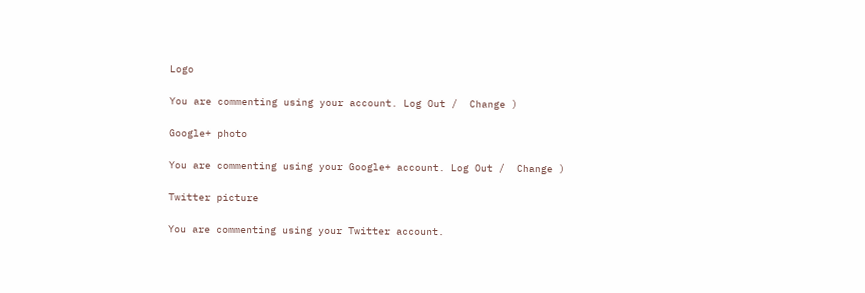Logo

You are commenting using your account. Log Out /  Change )

Google+ photo

You are commenting using your Google+ account. Log Out /  Change )

Twitter picture

You are commenting using your Twitter account.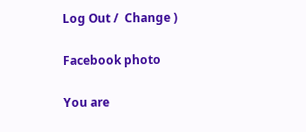Log Out /  Change )

Facebook photo

You are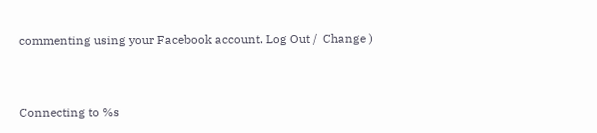commenting using your Facebook account. Log Out /  Change )


Connecting to %s